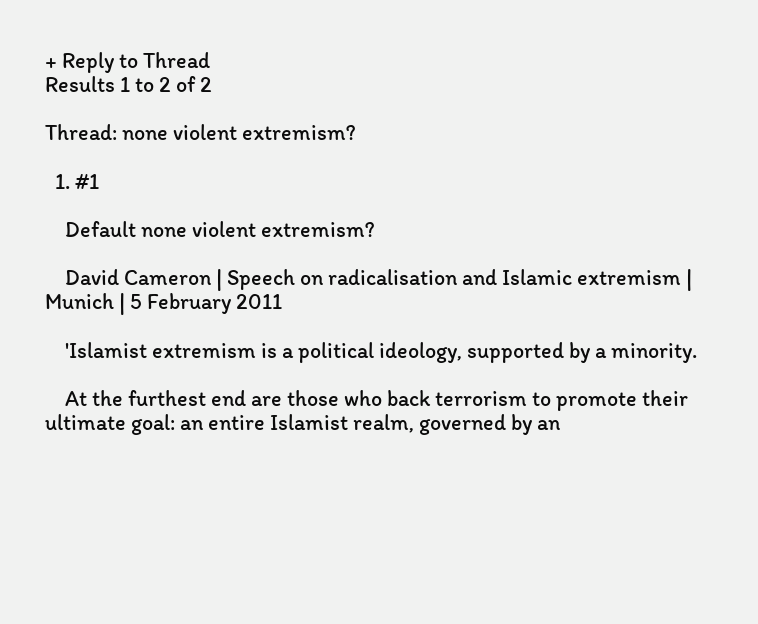+ Reply to Thread
Results 1 to 2 of 2

Thread: none violent extremism?

  1. #1

    Default none violent extremism?

    David Cameron | Speech on radicalisation and Islamic extremism | Munich | 5 February 2011

    'Islamist extremism is a political ideology, supported by a minority.

    At the furthest end are those who back terrorism to promote their ultimate goal: an entire Islamist realm, governed by an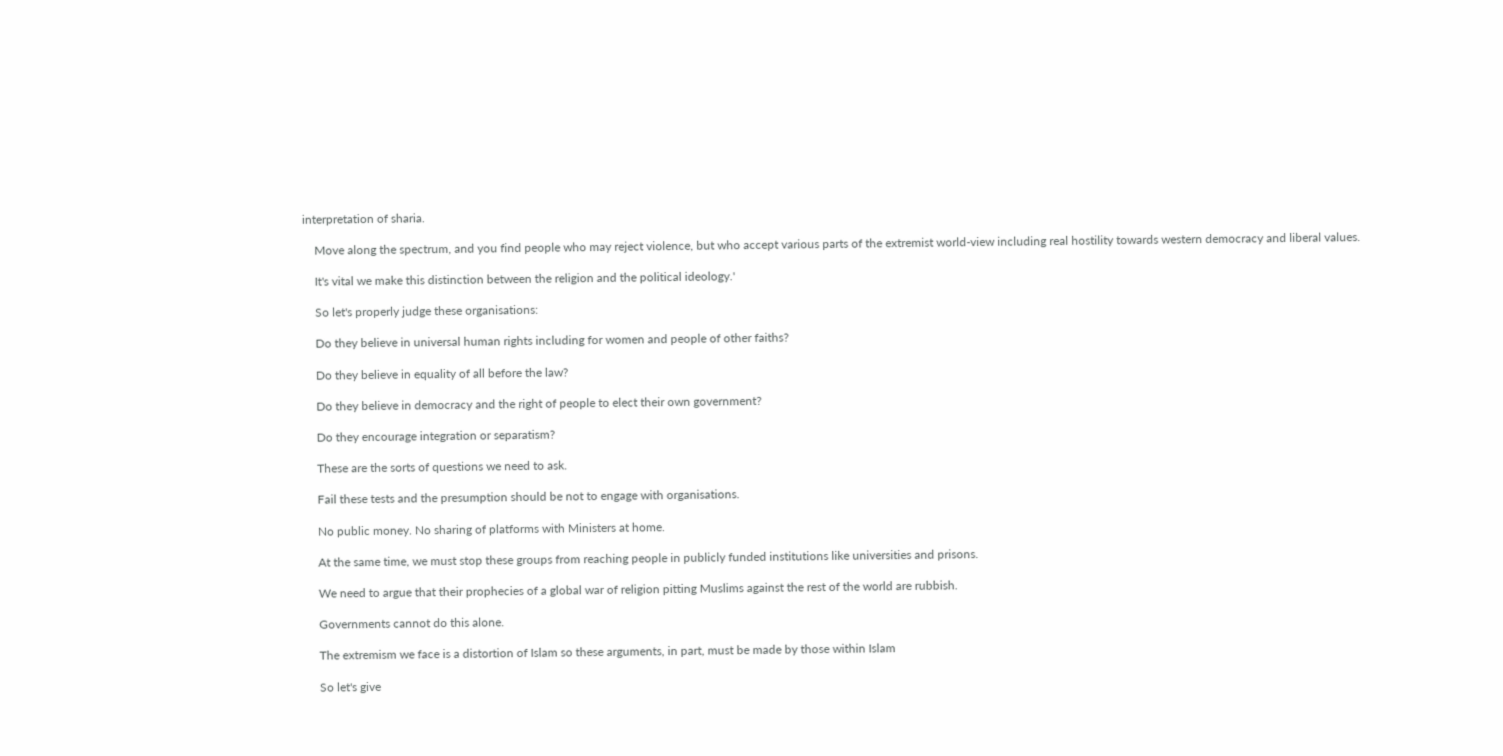interpretation of sharia.

    Move along the spectrum, and you find people who may reject violence, but who accept various parts of the extremist world-view including real hostility towards western democracy and liberal values.

    It's vital we make this distinction between the religion and the political ideology.'

    So let's properly judge these organisations:

    Do they believe in universal human rights including for women and people of other faiths?

    Do they believe in equality of all before the law?

    Do they believe in democracy and the right of people to elect their own government?

    Do they encourage integration or separatism?

    These are the sorts of questions we need to ask.

    Fail these tests and the presumption should be not to engage with organisations.

    No public money. No sharing of platforms with Ministers at home.

    At the same time, we must stop these groups from reaching people in publicly funded institutions like universities and prisons.

    We need to argue that their prophecies of a global war of religion pitting Muslims against the rest of the world are rubbish.

    Governments cannot do this alone.

    The extremism we face is a distortion of Islam so these arguments, in part, must be made by those within Islam

    So let's give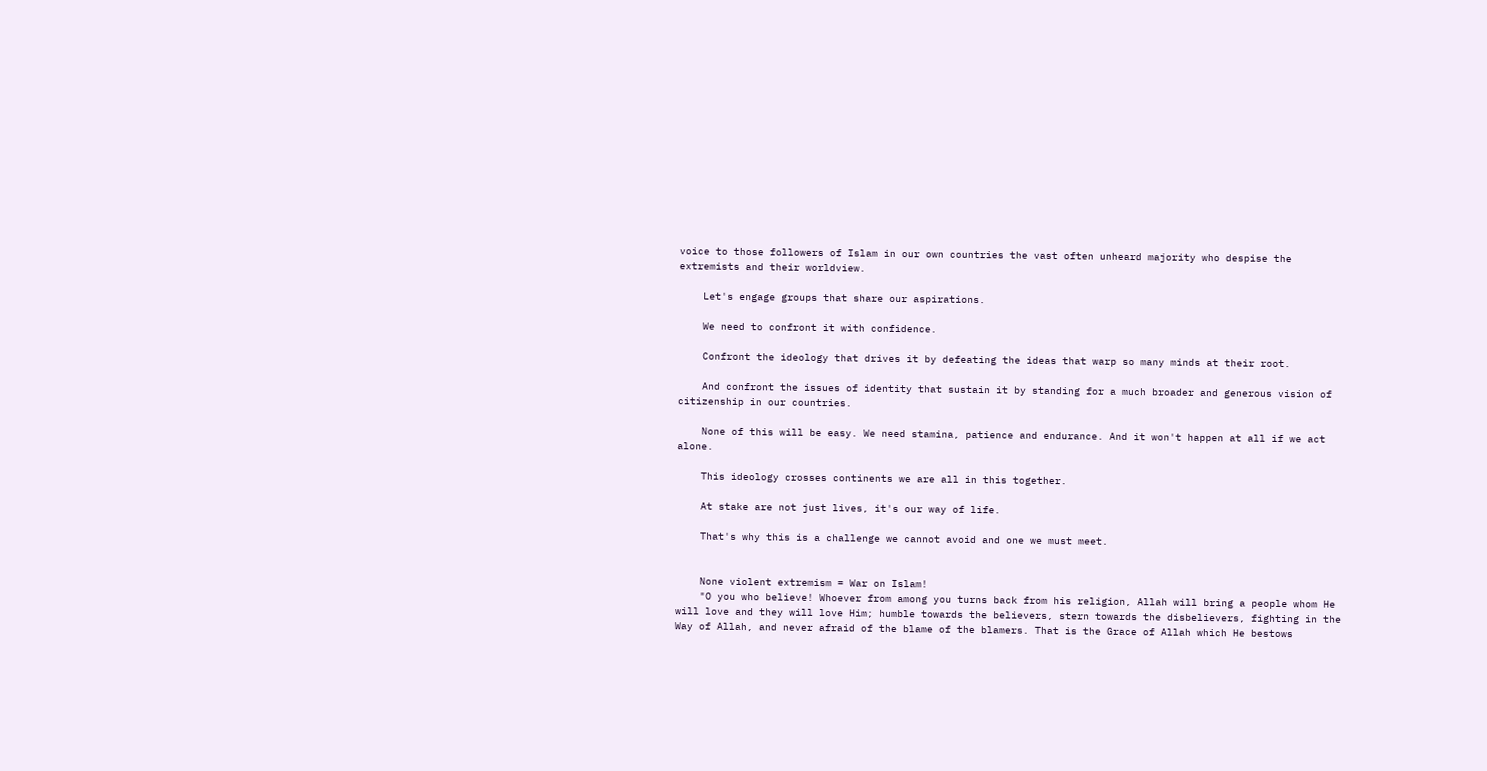voice to those followers of Islam in our own countries the vast often unheard majority who despise the extremists and their worldview.

    Let's engage groups that share our aspirations.

    We need to confront it with confidence.

    Confront the ideology that drives it by defeating the ideas that warp so many minds at their root.

    And confront the issues of identity that sustain it by standing for a much broader and generous vision of citizenship in our countries.

    None of this will be easy. We need stamina, patience and endurance. And it won't happen at all if we act alone.

    This ideology crosses continents we are all in this together.

    At stake are not just lives, it's our way of life.

    That's why this is a challenge we cannot avoid and one we must meet.


    None violent extremism = War on Islam!
    "O you who believe! Whoever from among you turns back from his religion, Allah will bring a people whom He will love and they will love Him; humble towards the believers, stern towards the disbelievers, fighting in the Way of Allah, and never afraid of the blame of the blamers. That is the Grace of Allah which He bestows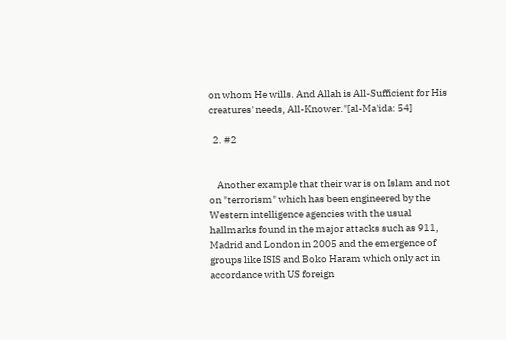on whom He wills. And Allah is All-Sufficient for His creatures' needs, All-Knower."[al-Ma'ida: 54]

  2. #2


    Another example that their war is on Islam and not on "terrorism" which has been engineered by the Western intelligence agencies with the usual hallmarks found in the major attacks such as 911, Madrid and London in 2005 and the emergence of groups like ISIS and Boko Haram which only act in accordance with US foreign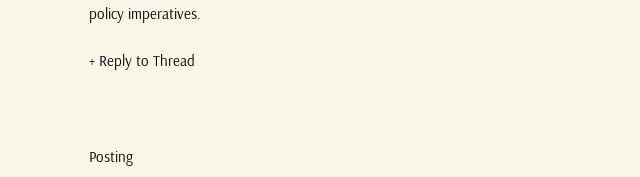policy imperatives.

+ Reply to Thread



Posting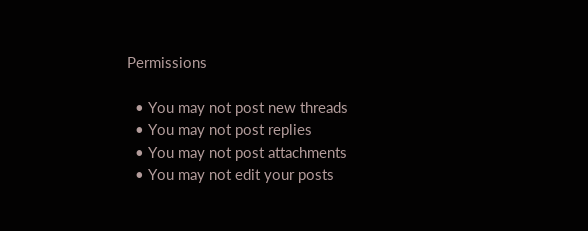Permissions

  • You may not post new threads
  • You may not post replies
  • You may not post attachments
  • You may not edit your posts